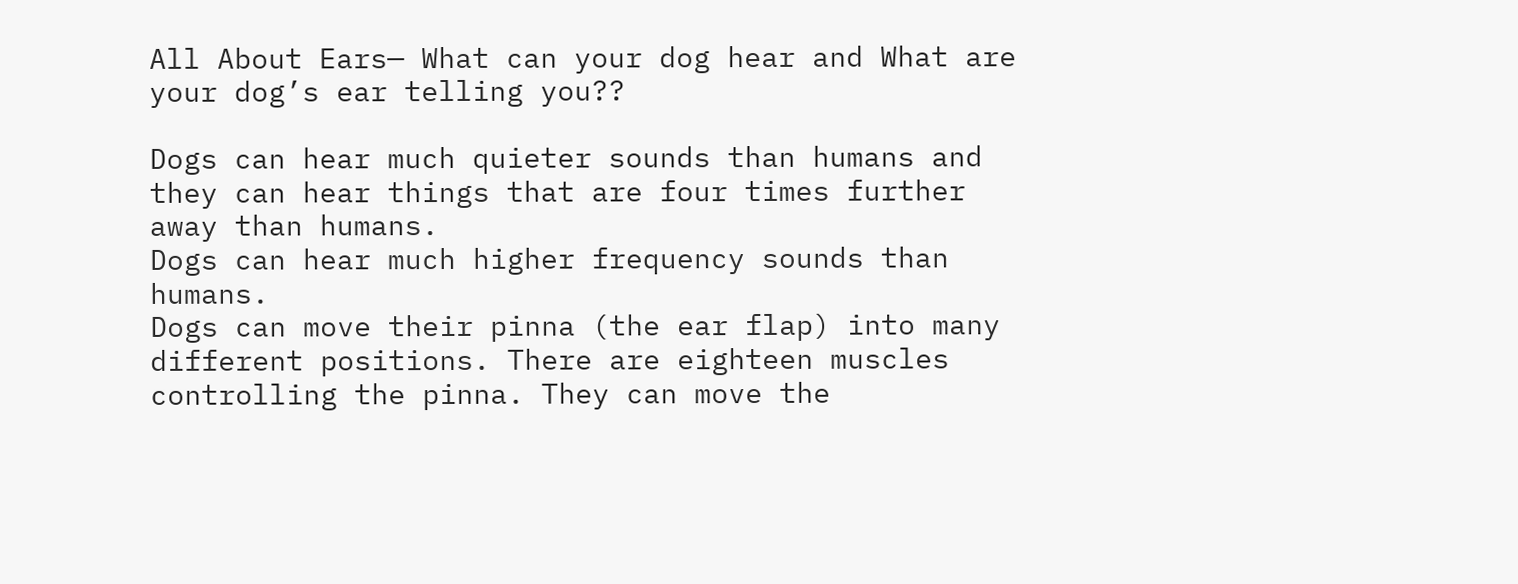All About Ears— What can your dog hear and What are your dog’s ear telling you??

Dogs can hear much quieter sounds than humans and they can hear things that are four times further away than humans.
Dogs can hear much higher frequency sounds than humans.
Dogs can move their pinna (the ear flap) into many different positions. There are eighteen muscles controlling the pinna. They can move the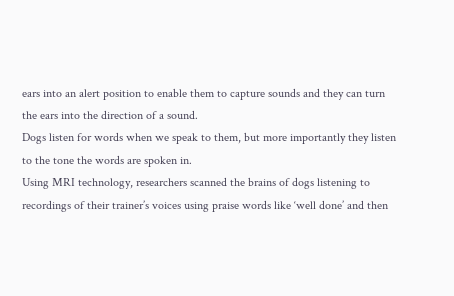ears into an alert position to enable them to capture sounds and they can turn the ears into the direction of a sound.
Dogs listen for words when we speak to them, but more importantly they listen to the tone the words are spoken in.
Using MRI technology, researchers scanned the brains of dogs listening to recordings of their trainer’s voices using praise words like ‘well done’ and then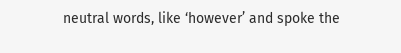neutral words, like ‘however’ and spoke the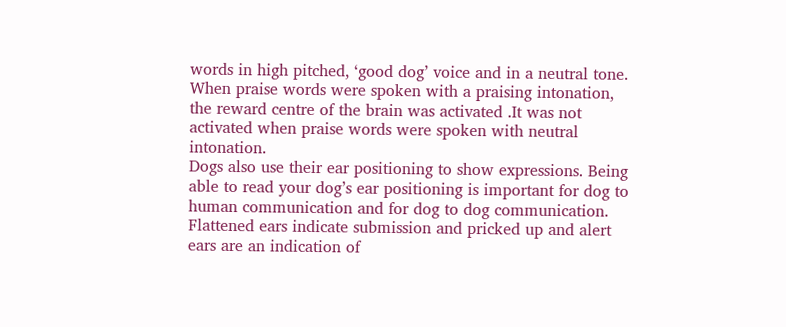words in high pitched, ‘good dog’ voice and in a neutral tone. When praise words were spoken with a praising intonation, the reward centre of the brain was activated .It was not activated when praise words were spoken with neutral intonation.
Dogs also use their ear positioning to show expressions. Being able to read your dog’s ear positioning is important for dog to human communication and for dog to dog communication. Flattened ears indicate submission and pricked up and alert ears are an indication of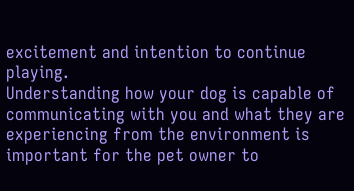excitement and intention to continue playing.
Understanding how your dog is capable of communicating with you and what they are experiencing from the environment is important for the pet owner to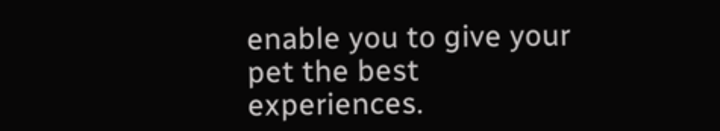enable you to give your pet the best experiences.